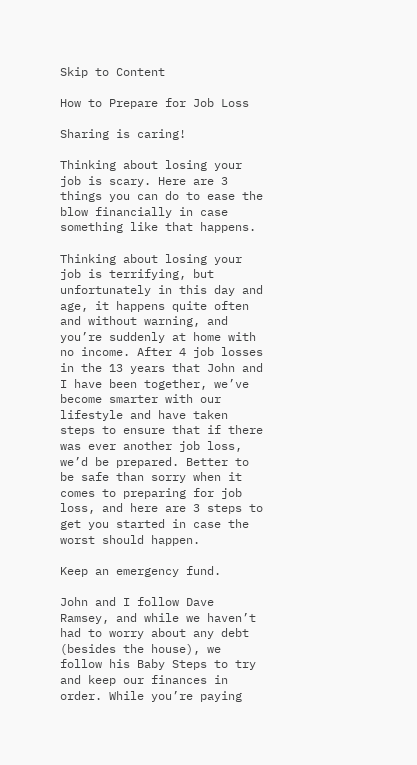Skip to Content

How to Prepare for Job Loss

Sharing is caring!

Thinking about losing your job is scary. Here are 3 things you can do to ease the blow financially in case something like that happens.

Thinking about losing your job is terrifying, but unfortunately in this day and age, it happens quite often and without warning, and you’re suddenly at home with no income. After 4 job losses in the 13 years that John and I have been together, we’ve become smarter with our lifestyle and have taken steps to ensure that if there was ever another job loss, we’d be prepared. Better to be safe than sorry when it comes to preparing for job loss, and here are 3 steps to get you started in case the worst should happen.

Keep an emergency fund.

John and I follow Dave Ramsey, and while we haven’t had to worry about any debt (besides the house), we follow his Baby Steps to try and keep our finances in order. While you’re paying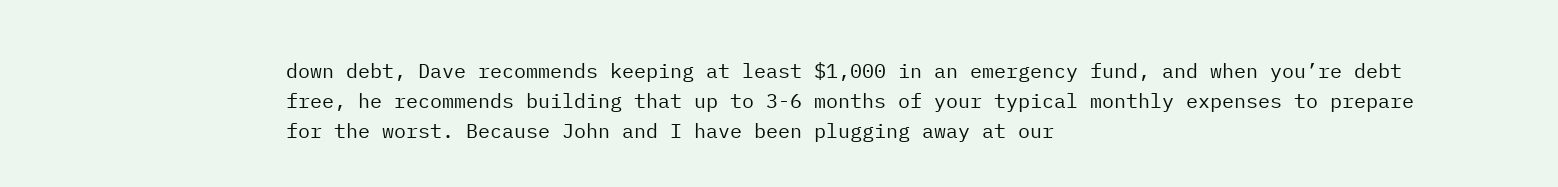down debt, Dave recommends keeping at least $1,000 in an emergency fund, and when you’re debt free, he recommends building that up to 3-6 months of your typical monthly expenses to prepare for the worst. Because John and I have been plugging away at our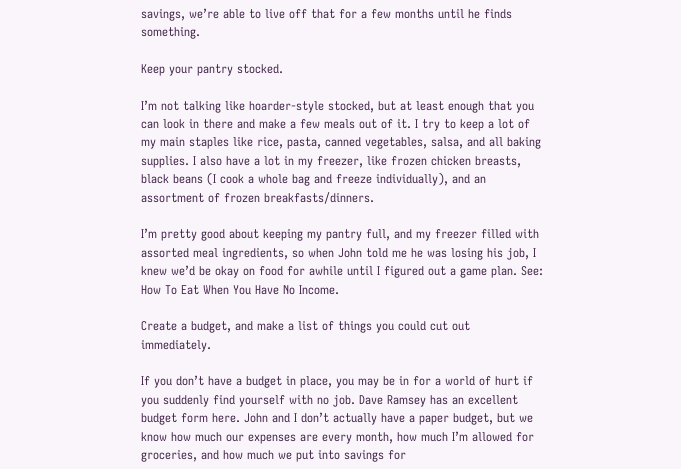savings, we’re able to live off that for a few months until he finds something.

Keep your pantry stocked.

I’m not talking like hoarder-style stocked, but at least enough that you can look in there and make a few meals out of it. I try to keep a lot of my main staples like rice, pasta, canned vegetables, salsa, and all baking supplies. I also have a lot in my freezer, like frozen chicken breasts, black beans (I cook a whole bag and freeze individually), and an assortment of frozen breakfasts/dinners.

I’m pretty good about keeping my pantry full, and my freezer filled with assorted meal ingredients, so when John told me he was losing his job, I knew we’d be okay on food for awhile until I figured out a game plan. See: How To Eat When You Have No Income.

Create a budget, and make a list of things you could cut out immediately.

If you don’t have a budget in place, you may be in for a world of hurt if you suddenly find yourself with no job. Dave Ramsey has an excellent budget form here. John and I don’t actually have a paper budget, but we know how much our expenses are every month, how much I’m allowed for groceries, and how much we put into savings for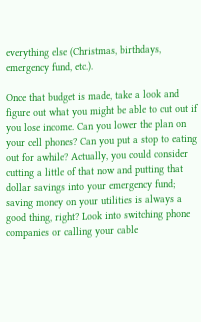everything else (Christmas, birthdays, emergency fund, etc.).

Once that budget is made, take a look and figure out what you might be able to cut out if you lose income. Can you lower the plan on your cell phones? Can you put a stop to eating out for awhile? Actually, you could consider cutting a little of that now and putting that dollar savings into your emergency fund; saving money on your utilities is always a good thing, right? Look into switching phone companies or calling your cable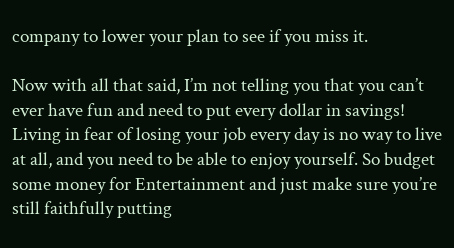company to lower your plan to see if you miss it.

Now with all that said, I’m not telling you that you can’t ever have fun and need to put every dollar in savings! Living in fear of losing your job every day is no way to live at all, and you need to be able to enjoy yourself. So budget some money for Entertainment and just make sure you’re still faithfully putting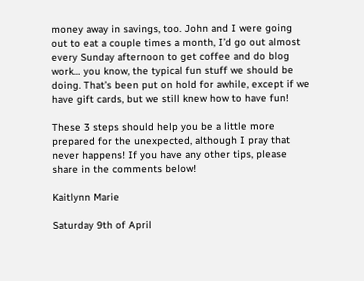money away in savings, too. John and I were going out to eat a couple times a month, I’d go out almost every Sunday afternoon to get coffee and do blog work… you know, the typical fun stuff we should be doing. That’s been put on hold for awhile, except if we have gift cards, but we still knew how to have fun!

These 3 steps should help you be a little more prepared for the unexpected, although I pray that never happens! If you have any other tips, please share in the comments below!

Kaitlynn Marie

Saturday 9th of April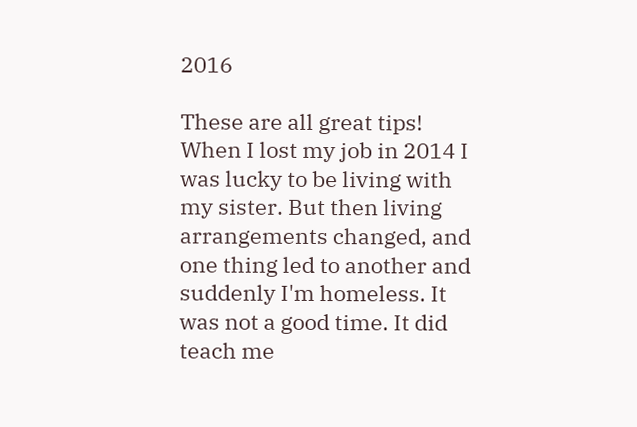2016

These are all great tips! When I lost my job in 2014 I was lucky to be living with my sister. But then living arrangements changed, and one thing led to another and suddenly I'm homeless. It was not a good time. It did teach me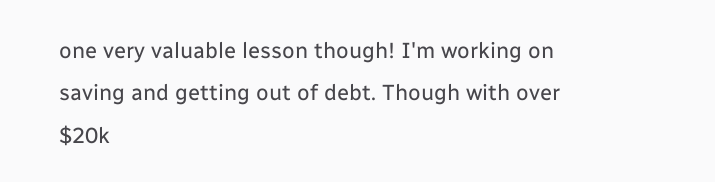one very valuable lesson though! I'm working on saving and getting out of debt. Though with over $20k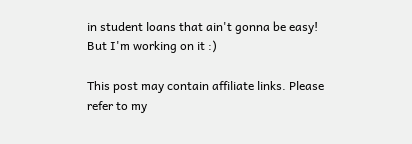in student loans that ain't gonna be easy! But I'm working on it :)

This post may contain affiliate links. Please refer to my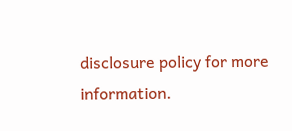disclosure policy for more information.